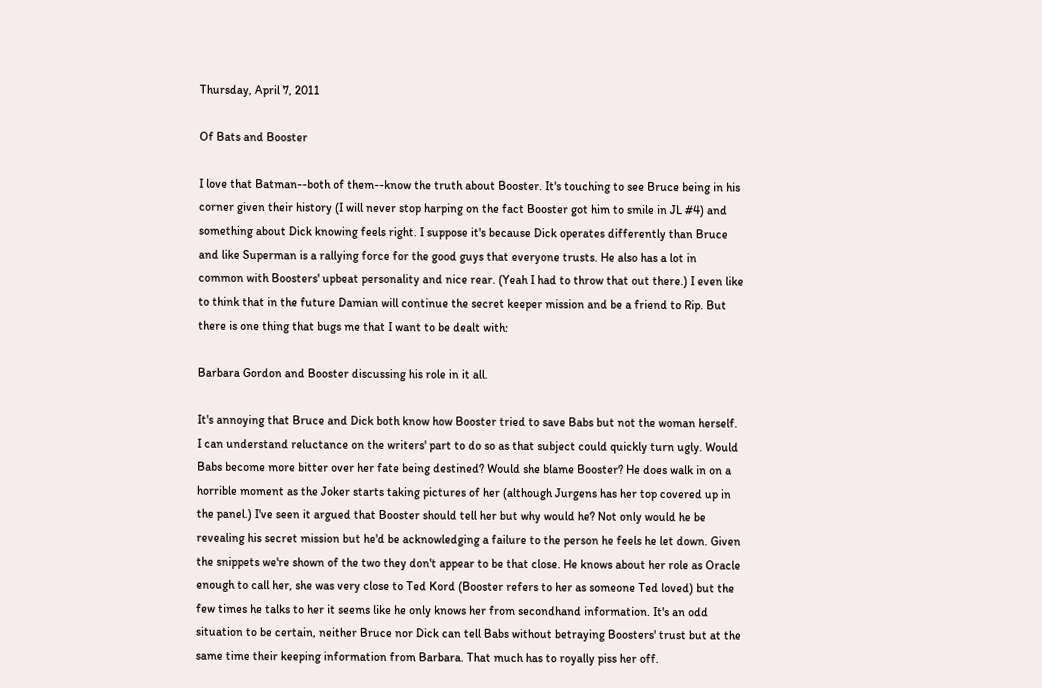Thursday, April 7, 2011

Of Bats and Booster

I love that Batman--both of them--know the truth about Booster. It's touching to see Bruce being in his corner given their history (I will never stop harping on the fact Booster got him to smile in JL #4) and something about Dick knowing feels right. I suppose it's because Dick operates differently than Bruce and like Superman is a rallying force for the good guys that everyone trusts. He also has a lot in common with Boosters' upbeat personality and nice rear. (Yeah I had to throw that out there.) I even like to think that in the future Damian will continue the secret keeper mission and be a friend to Rip. But there is one thing that bugs me that I want to be dealt with:

Barbara Gordon and Booster discussing his role in it all.

It's annoying that Bruce and Dick both know how Booster tried to save Babs but not the woman herself. I can understand reluctance on the writers' part to do so as that subject could quickly turn ugly. Would Babs become more bitter over her fate being destined? Would she blame Booster? He does walk in on a horrible moment as the Joker starts taking pictures of her (although Jurgens has her top covered up in the panel.) I've seen it argued that Booster should tell her but why would he? Not only would he be revealing his secret mission but he'd be acknowledging a failure to the person he feels he let down. Given the snippets we're shown of the two they don't appear to be that close. He knows about her role as Oracle enough to call her, she was very close to Ted Kord (Booster refers to her as someone Ted loved) but the few times he talks to her it seems like he only knows her from secondhand information. It's an odd situation to be certain, neither Bruce nor Dick can tell Babs without betraying Boosters' trust but at the same time their keeping information from Barbara. That much has to royally piss her off.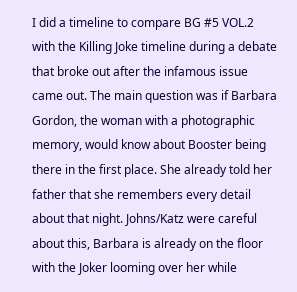I did a timeline to compare BG #5 VOL.2 with the Killing Joke timeline during a debate that broke out after the infamous issue came out. The main question was if Barbara Gordon, the woman with a photographic memory, would know about Booster being there in the first place. She already told her father that she remembers every detail about that night. Johns/Katz were careful about this, Barbara is already on the floor with the Joker looming over her while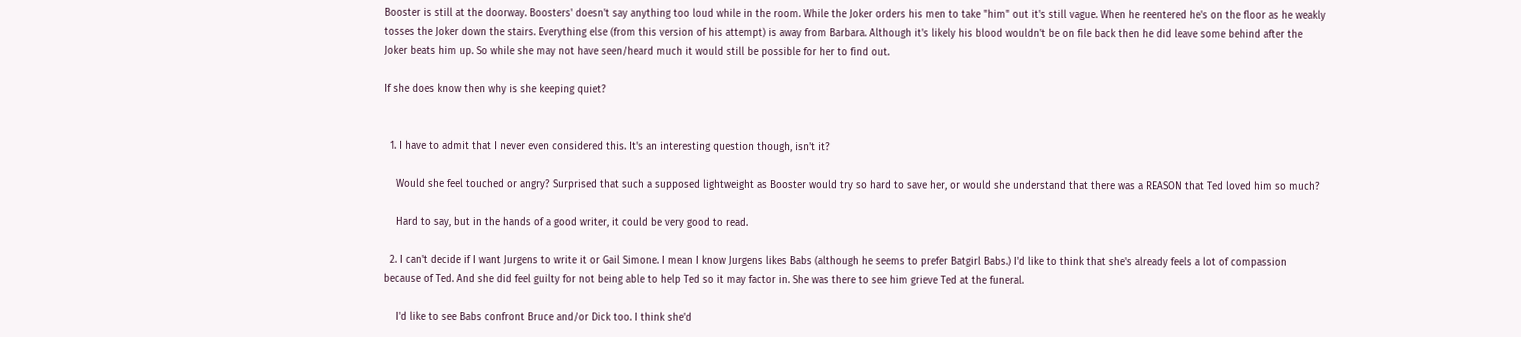Booster is still at the doorway. Boosters' doesn't say anything too loud while in the room. While the Joker orders his men to take "him" out it's still vague. When he reentered he's on the floor as he weakly tosses the Joker down the stairs. Everything else (from this version of his attempt) is away from Barbara. Although it's likely his blood wouldn't be on file back then he did leave some behind after the Joker beats him up. So while she may not have seen/heard much it would still be possible for her to find out.

If she does know then why is she keeping quiet?


  1. I have to admit that I never even considered this. It's an interesting question though, isn't it?

    Would she feel touched or angry? Surprised that such a supposed lightweight as Booster would try so hard to save her, or would she understand that there was a REASON that Ted loved him so much?

    Hard to say, but in the hands of a good writer, it could be very good to read.

  2. I can't decide if I want Jurgens to write it or Gail Simone. I mean I know Jurgens likes Babs (although he seems to prefer Batgirl Babs.) I'd like to think that she's already feels a lot of compassion because of Ted. And she did feel guilty for not being able to help Ted so it may factor in. She was there to see him grieve Ted at the funeral.

    I'd like to see Babs confront Bruce and/or Dick too. I think she'd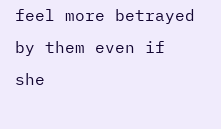feel more betrayed by them even if she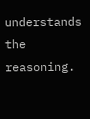understands the reasoning.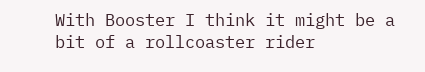With Booster I think it might be a bit of a rollcoaster rider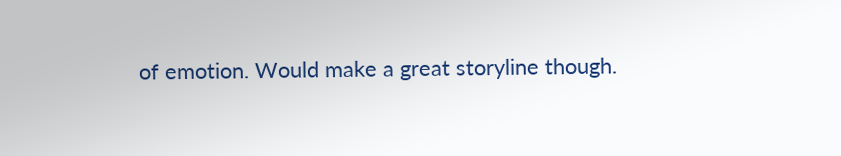of emotion. Would make a great storyline though.